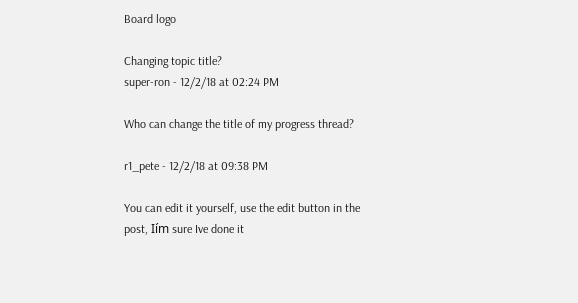Board logo

Changing topic title?
super-ron - 12/2/18 at 02:24 PM

Who can change the title of my progress thread?

r1_pete - 12/2/18 at 09:38 PM

You can edit it yourself, use the edit button in the post, Iím sure Ive done it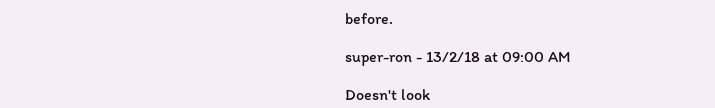before.

super-ron - 13/2/18 at 09:00 AM

Doesn't look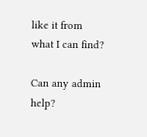like it from what I can find?

Can any admin help?